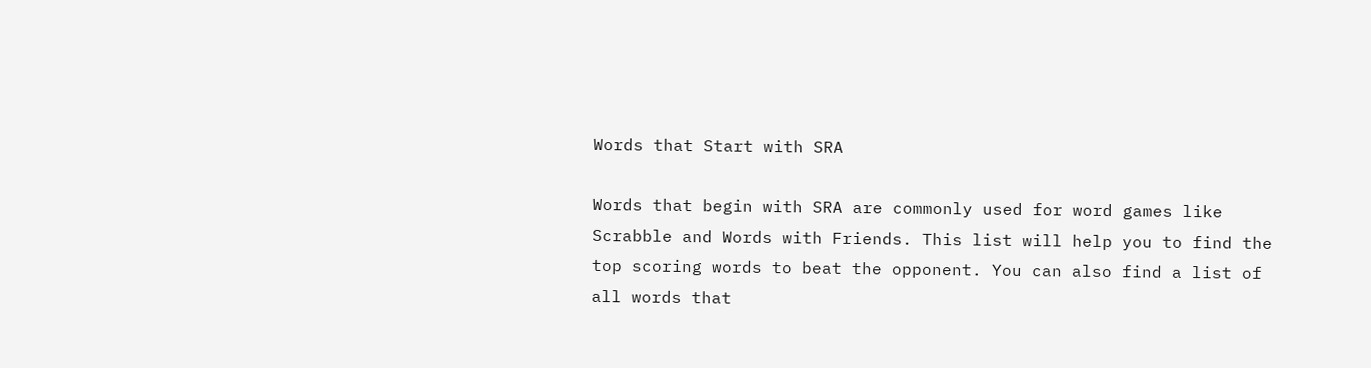Words that Start with SRA

Words that begin with SRA are commonly used for word games like Scrabble and Words with Friends. This list will help you to find the top scoring words to beat the opponent. You can also find a list of all words that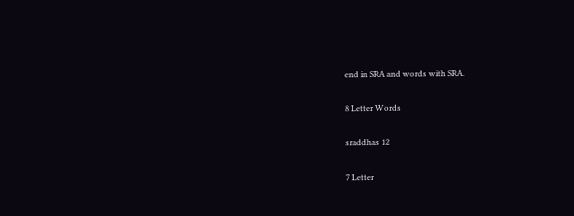end in SRA and words with SRA.

8 Letter Words

sraddhas 12

7 Letter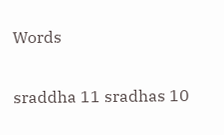Words

sraddha 11 sradhas 10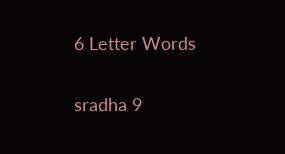6 Letter Words

sradha 9